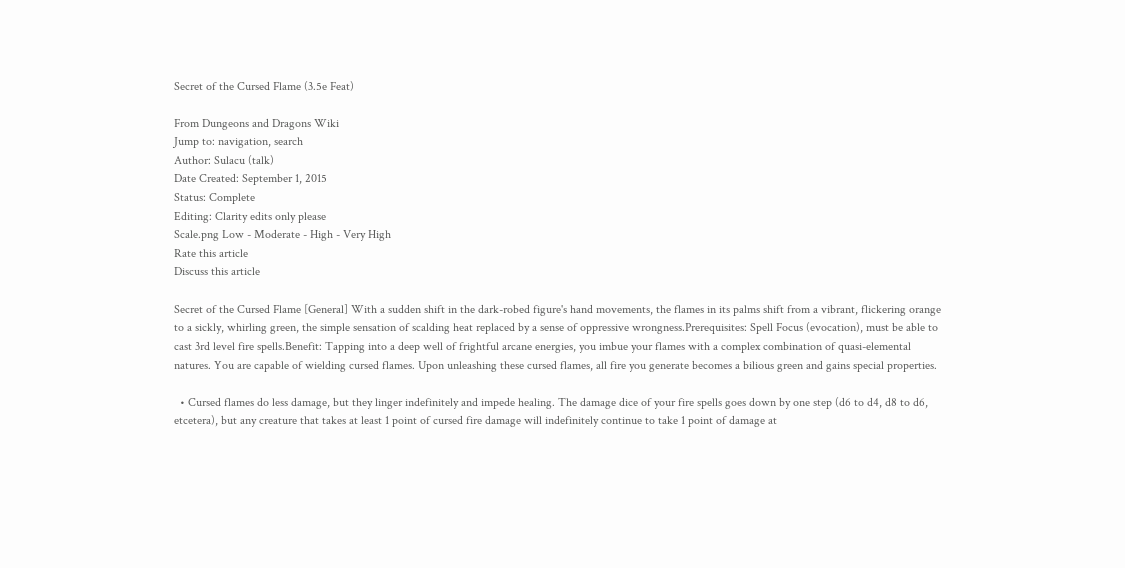Secret of the Cursed Flame (3.5e Feat)

From Dungeons and Dragons Wiki
Jump to: navigation, search
Author: Sulacu (talk)
Date Created: September 1, 2015
Status: Complete
Editing: Clarity edits only please
Scale.png Low - Moderate - High - Very High
Rate this article
Discuss this article

Secret of the Cursed Flame [General] With a sudden shift in the dark-robed figure's hand movements, the flames in its palms shift from a vibrant, flickering orange to a sickly, whirling green, the simple sensation of scalding heat replaced by a sense of oppressive wrongness.Prerequisites: Spell Focus (evocation), must be able to cast 3rd level fire spells.Benefit: Tapping into a deep well of frightful arcane energies, you imbue your flames with a complex combination of quasi-elemental natures. You are capable of wielding cursed flames. Upon unleashing these cursed flames, all fire you generate becomes a bilious green and gains special properties.

  • Cursed flames do less damage, but they linger indefinitely and impede healing. The damage dice of your fire spells goes down by one step (d6 to d4, d8 to d6, etcetera), but any creature that takes at least 1 point of cursed fire damage will indefinitely continue to take 1 point of damage at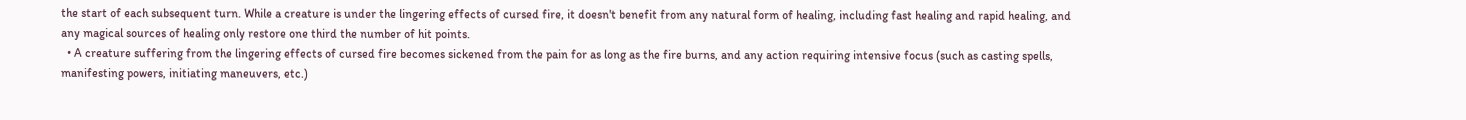the start of each subsequent turn. While a creature is under the lingering effects of cursed fire, it doesn't benefit from any natural form of healing, including fast healing and rapid healing, and any magical sources of healing only restore one third the number of hit points.
  • A creature suffering from the lingering effects of cursed fire becomes sickened from the pain for as long as the fire burns, and any action requiring intensive focus (such as casting spells, manifesting powers, initiating maneuvers, etc.)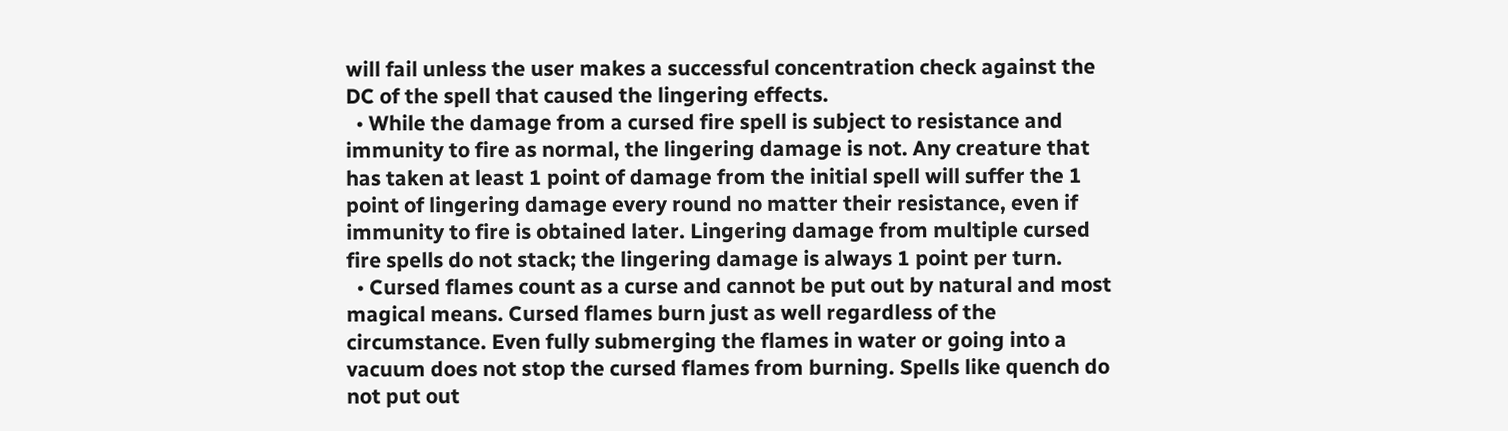will fail unless the user makes a successful concentration check against the DC of the spell that caused the lingering effects.
  • While the damage from a cursed fire spell is subject to resistance and immunity to fire as normal, the lingering damage is not. Any creature that has taken at least 1 point of damage from the initial spell will suffer the 1 point of lingering damage every round no matter their resistance, even if immunity to fire is obtained later. Lingering damage from multiple cursed fire spells do not stack; the lingering damage is always 1 point per turn.
  • Cursed flames count as a curse and cannot be put out by natural and most magical means. Cursed flames burn just as well regardless of the circumstance. Even fully submerging the flames in water or going into a vacuum does not stop the cursed flames from burning. Spells like quench do not put out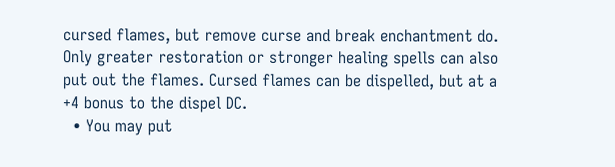cursed flames, but remove curse and break enchantment do. Only greater restoration or stronger healing spells can also put out the flames. Cursed flames can be dispelled, but at a +4 bonus to the dispel DC.
  • You may put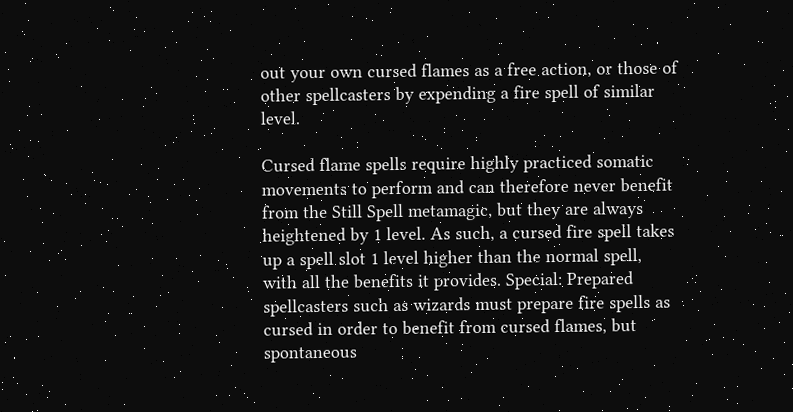out your own cursed flames as a free action, or those of other spellcasters by expending a fire spell of similar level.

Cursed flame spells require highly practiced somatic movements to perform and can therefore never benefit from the Still Spell metamagic, but they are always heightened by 1 level. As such, a cursed fire spell takes up a spell slot 1 level higher than the normal spell, with all the benefits it provides. Special: Prepared spellcasters such as wizards must prepare fire spells as cursed in order to benefit from cursed flames, but spontaneous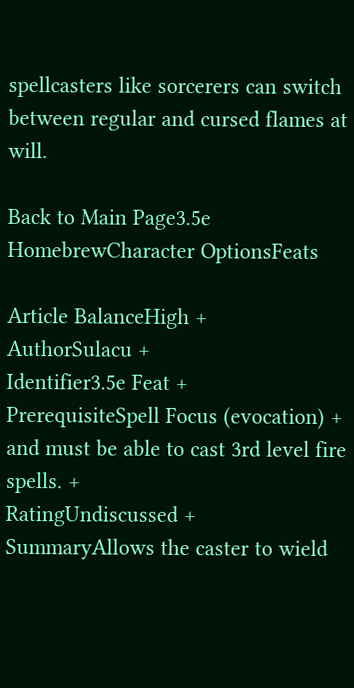spellcasters like sorcerers can switch between regular and cursed flames at will.

Back to Main Page3.5e HomebrewCharacter OptionsFeats

Article BalanceHigh +
AuthorSulacu +
Identifier3.5e Feat +
PrerequisiteSpell Focus (evocation) + and must be able to cast 3rd level fire spells. +
RatingUndiscussed +
SummaryAllows the caster to wield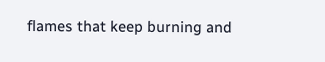flames that keep burning and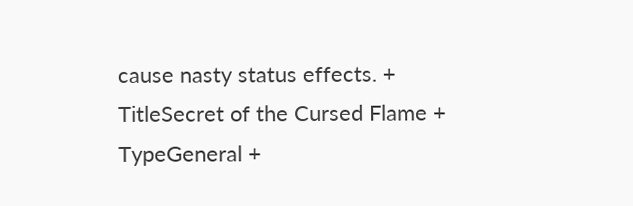cause nasty status effects. +
TitleSecret of the Cursed Flame +
TypeGeneral +